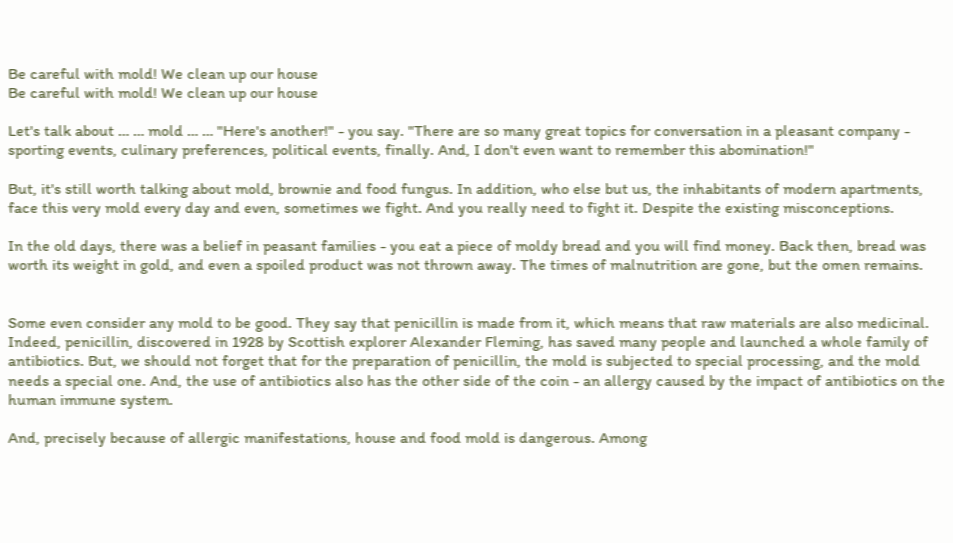Be careful with mold! We clean up our house
Be careful with mold! We clean up our house

Let's talk about … … mold … … "Here's another!" - you say. "There are so many great topics for conversation in a pleasant company - sporting events, culinary preferences, political events, finally. And, I don't even want to remember this abomination!"

But, it's still worth talking about mold, brownie and food fungus. In addition, who else but us, the inhabitants of modern apartments, face this very mold every day and even, sometimes we fight. And you really need to fight it. Despite the existing misconceptions.

In the old days, there was a belief in peasant families - you eat a piece of moldy bread and you will find money. Back then, bread was worth its weight in gold, and even a spoiled product was not thrown away. The times of malnutrition are gone, but the omen remains.


Some even consider any mold to be good. They say that penicillin is made from it, which means that raw materials are also medicinal. Indeed, penicillin, discovered in 1928 by Scottish explorer Alexander Fleming, has saved many people and launched a whole family of antibiotics. But, we should not forget that for the preparation of penicillin, the mold is subjected to special processing, and the mold needs a special one. And, the use of antibiotics also has the other side of the coin - an allergy caused by the impact of antibiotics on the human immune system.

And, precisely because of allergic manifestations, house and food mold is dangerous. Among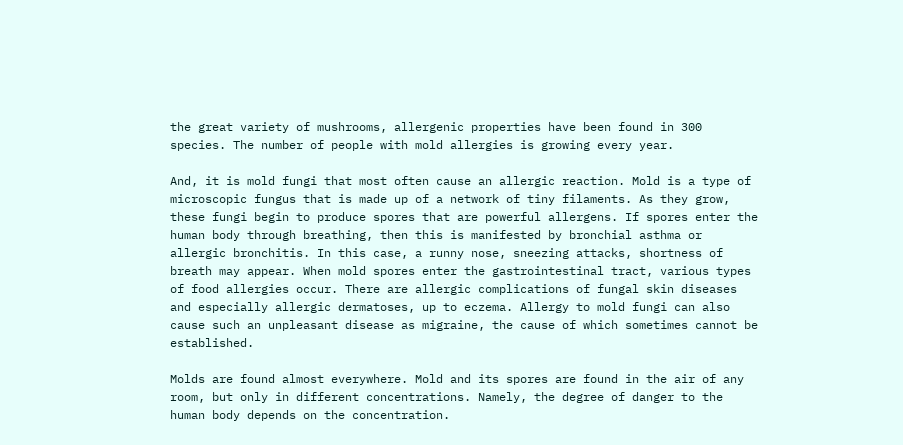the great variety of mushrooms, allergenic properties have been found in 300 species. The number of people with mold allergies is growing every year.

And, it is mold fungi that most often cause an allergic reaction. Mold is a type of microscopic fungus that is made up of a network of tiny filaments. As they grow, these fungi begin to produce spores that are powerful allergens. If spores enter the human body through breathing, then this is manifested by bronchial asthma or allergic bronchitis. In this case, a runny nose, sneezing attacks, shortness of breath may appear. When mold spores enter the gastrointestinal tract, various types of food allergies occur. There are allergic complications of fungal skin diseases and especially allergic dermatoses, up to eczema. Allergy to mold fungi can also cause such an unpleasant disease as migraine, the cause of which sometimes cannot be established.

Molds are found almost everywhere. Mold and its spores are found in the air of any room, but only in different concentrations. Namely, the degree of danger to the human body depends on the concentration.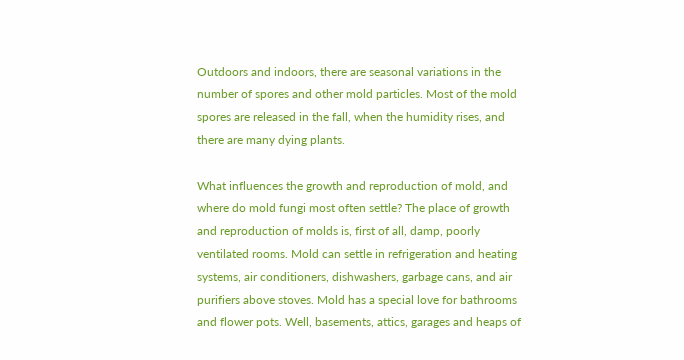Outdoors and indoors, there are seasonal variations in the number of spores and other mold particles. Most of the mold spores are released in the fall, when the humidity rises, and there are many dying plants.

What influences the growth and reproduction of mold, and where do mold fungi most often settle? The place of growth and reproduction of molds is, first of all, damp, poorly ventilated rooms. Mold can settle in refrigeration and heating systems, air conditioners, dishwashers, garbage cans, and air purifiers above stoves. Mold has a special love for bathrooms and flower pots. Well, basements, attics, garages and heaps of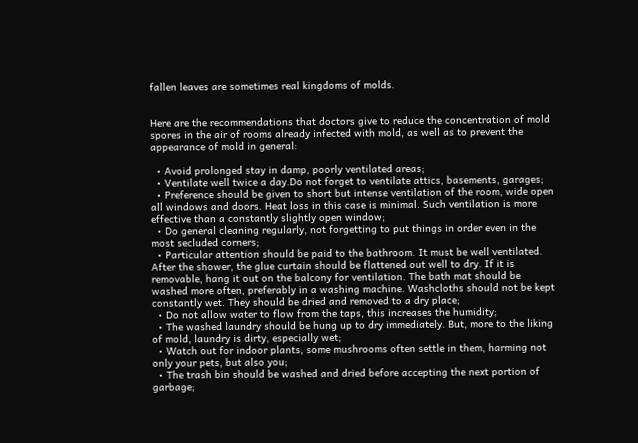fallen leaves are sometimes real kingdoms of molds.


Here are the recommendations that doctors give to reduce the concentration of mold spores in the air of rooms already infected with mold, as well as to prevent the appearance of mold in general:

  • Avoid prolonged stay in damp, poorly ventilated areas;
  • Ventilate well twice a day.Do not forget to ventilate attics, basements, garages;
  • Preference should be given to short but intense ventilation of the room, wide open all windows and doors. Heat loss in this case is minimal. Such ventilation is more effective than a constantly slightly open window;
  • Do general cleaning regularly, not forgetting to put things in order even in the most secluded corners;
  • Particular attention should be paid to the bathroom. It must be well ventilated. After the shower, the glue curtain should be flattened out well to dry. If it is removable, hang it out on the balcony for ventilation. The bath mat should be washed more often, preferably in a washing machine. Washcloths should not be kept constantly wet. They should be dried and removed to a dry place;
  • Do not allow water to flow from the taps, this increases the humidity;
  • The washed laundry should be hung up to dry immediately. But, more to the liking of mold, laundry is dirty, especially wet;
  • Watch out for indoor plants, some mushrooms often settle in them, harming not only your pets, but also you;
  • The trash bin should be washed and dried before accepting the next portion of garbage;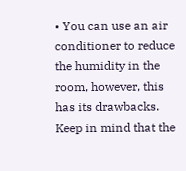• You can use an air conditioner to reduce the humidity in the room, however, this has its drawbacks. Keep in mind that the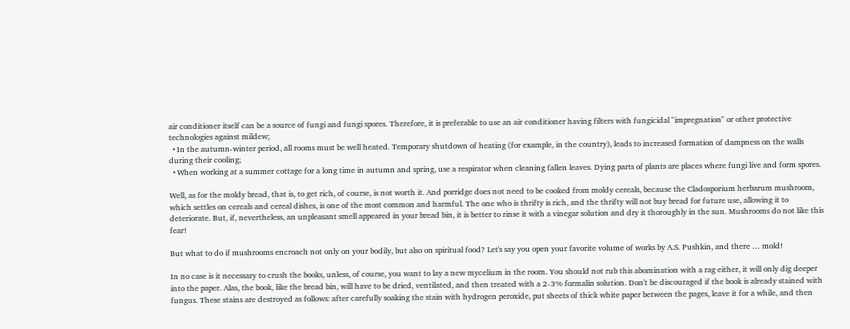air conditioner itself can be a source of fungi and fungi spores. Therefore, it is preferable to use an air conditioner having filters with fungicidal "impregnation" or other protective technologies against mildew;
  • In the autumn-winter period, all rooms must be well heated. Temporary shutdown of heating (for example, in the country), leads to increased formation of dampness on the walls during their cooling;
  • When working at a summer cottage for a long time in autumn and spring, use a respirator when cleaning fallen leaves. Dying parts of plants are places where fungi live and form spores.

Well, as for the moldy bread, that is, to get rich, of course, is not worth it. And porridge does not need to be cooked from moldy cereals, because the Cladosporium herbarum mushroom, which settles on cereals and cereal dishes, is one of the most common and harmful. The one who is thrifty is rich, and the thrifty will not buy bread for future use, allowing it to deteriorate. But, if, nevertheless, an unpleasant smell appeared in your bread bin, it is better to rinse it with a vinegar solution and dry it thoroughly in the sun. Mushrooms do not like this fear!

But what to do if mushrooms encroach not only on your bodily, but also on spiritual food? Let's say you open your favorite volume of works by A.S. Pushkin, and there … mold!

In no case is it necessary to crush the books, unless, of course, you want to lay a new mycelium in the room. You should not rub this abomination with a rag either, it will only dig deeper into the paper. Alas, the book, like the bread bin, will have to be dried, ventilated, and then treated with a 2-3% formalin solution. Don't be discouraged if the book is already stained with fungus. These stains are destroyed as follows: after carefully soaking the stain with hydrogen peroxide, put sheets of thick white paper between the pages, leave it for a while, and then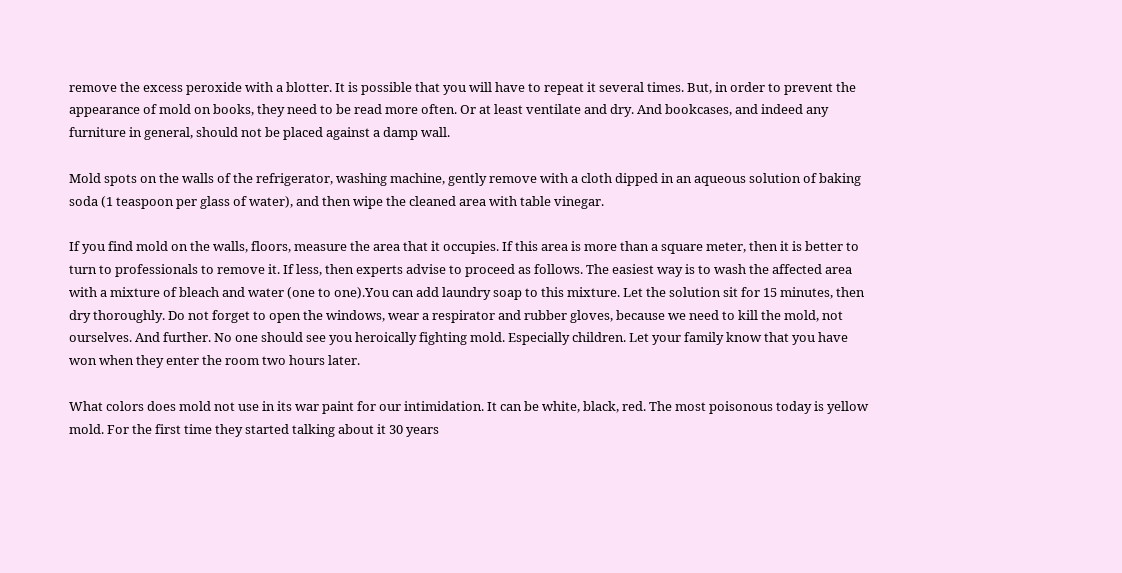remove the excess peroxide with a blotter. It is possible that you will have to repeat it several times. But, in order to prevent the appearance of mold on books, they need to be read more often. Or at least ventilate and dry. And bookcases, and indeed any furniture in general, should not be placed against a damp wall.

Mold spots on the walls of the refrigerator, washing machine, gently remove with a cloth dipped in an aqueous solution of baking soda (1 teaspoon per glass of water), and then wipe the cleaned area with table vinegar.

If you find mold on the walls, floors, measure the area that it occupies. If this area is more than a square meter, then it is better to turn to professionals to remove it. If less, then experts advise to proceed as follows. The easiest way is to wash the affected area with a mixture of bleach and water (one to one).You can add laundry soap to this mixture. Let the solution sit for 15 minutes, then dry thoroughly. Do not forget to open the windows, wear a respirator and rubber gloves, because we need to kill the mold, not ourselves. And further. No one should see you heroically fighting mold. Especially children. Let your family know that you have won when they enter the room two hours later.

What colors does mold not use in its war paint for our intimidation. It can be white, black, red. The most poisonous today is yellow mold. For the first time they started talking about it 30 years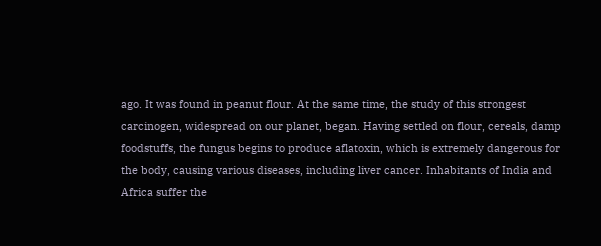ago. It was found in peanut flour. At the same time, the study of this strongest carcinogen, widespread on our planet, began. Having settled on flour, cereals, damp foodstuffs, the fungus begins to produce aflatoxin, which is extremely dangerous for the body, causing various diseases, including liver cancer. Inhabitants of India and Africa suffer the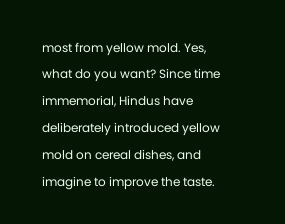most from yellow mold. Yes, what do you want? Since time immemorial, Hindus have deliberately introduced yellow mold on cereal dishes, and imagine to improve the taste.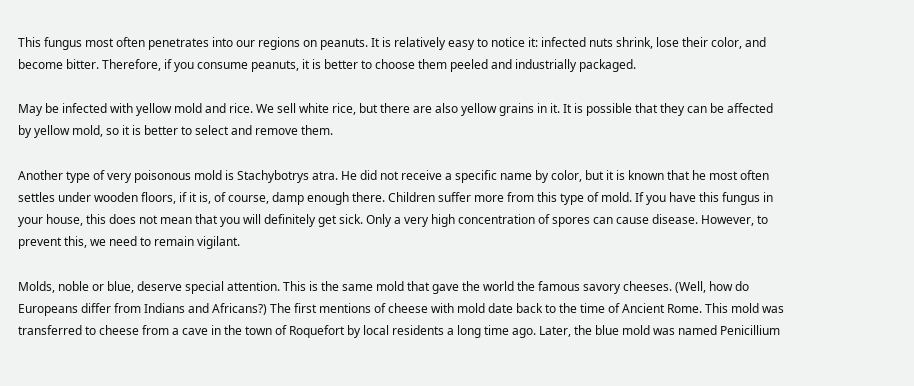This fungus most often penetrates into our regions on peanuts. It is relatively easy to notice it: infected nuts shrink, lose their color, and become bitter. Therefore, if you consume peanuts, it is better to choose them peeled and industrially packaged.

May be infected with yellow mold and rice. We sell white rice, but there are also yellow grains in it. It is possible that they can be affected by yellow mold, so it is better to select and remove them.

Another type of very poisonous mold is Stachybotrys atra. He did not receive a specific name by color, but it is known that he most often settles under wooden floors, if it is, of course, damp enough there. Children suffer more from this type of mold. If you have this fungus in your house, this does not mean that you will definitely get sick. Only a very high concentration of spores can cause disease. However, to prevent this, we need to remain vigilant.

Molds, noble or blue, deserve special attention. This is the same mold that gave the world the famous savory cheeses. (Well, how do Europeans differ from Indians and Africans?) The first mentions of cheese with mold date back to the time of Ancient Rome. This mold was transferred to cheese from a cave in the town of Roquefort by local residents a long time ago. Later, the blue mold was named Penicillium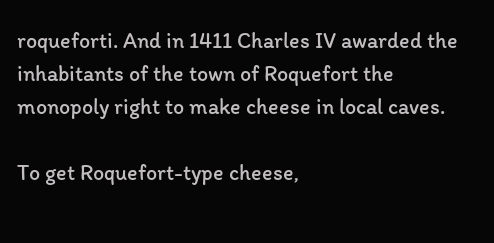roqueforti. And in 1411 Charles IV awarded the inhabitants of the town of Roquefort the monopoly right to make cheese in local caves.

To get Roquefort-type cheese,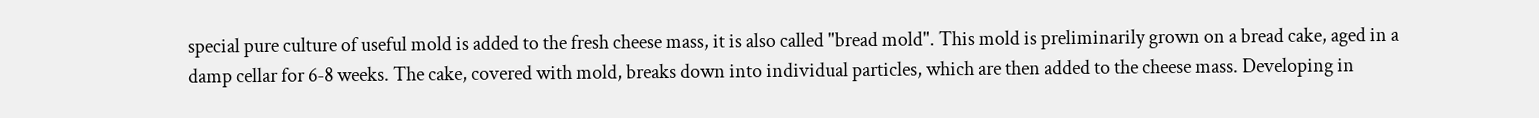special pure culture of useful mold is added to the fresh cheese mass, it is also called "bread mold". This mold is preliminarily grown on a bread cake, aged in a damp cellar for 6-8 weeks. The cake, covered with mold, breaks down into individual particles, which are then added to the cheese mass. Developing in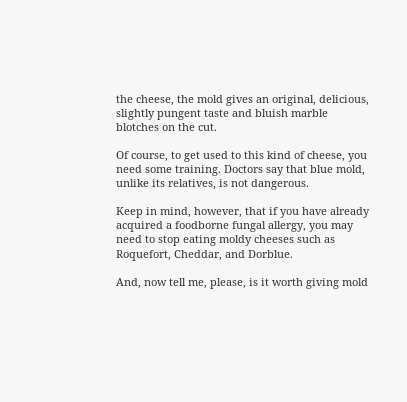the cheese, the mold gives an original, delicious, slightly pungent taste and bluish marble blotches on the cut.

Of course, to get used to this kind of cheese, you need some training. Doctors say that blue mold, unlike its relatives, is not dangerous.

Keep in mind, however, that if you have already acquired a foodborne fungal allergy, you may need to stop eating moldy cheeses such as Roquefort, Cheddar, and Dorblue.

And, now tell me, please, is it worth giving mold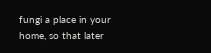fungi a place in your home, so that later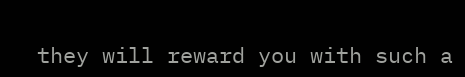they will reward you with such a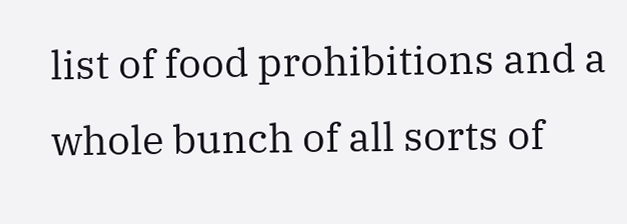list of food prohibitions and a whole bunch of all sorts of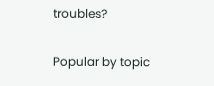troubles?

Popular by topic